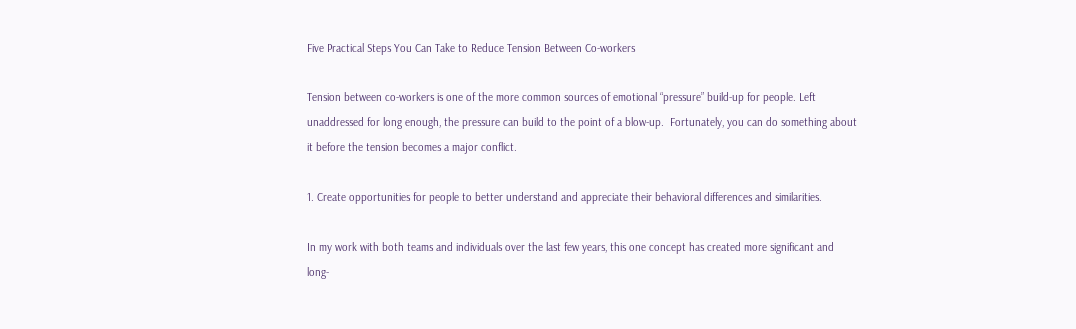Five Practical Steps You Can Take to Reduce Tension Between Co-workers

Tension between co-workers is one of the more common sources of emotional “pressure” build-up for people. Left unaddressed for long enough, the pressure can build to the point of a blow-up.  Fortunately, you can do something about it before the tension becomes a major conflict.

1. Create opportunities for people to better understand and appreciate their behavioral differences and similarities.

In my work with both teams and individuals over the last few years, this one concept has created more significant and long-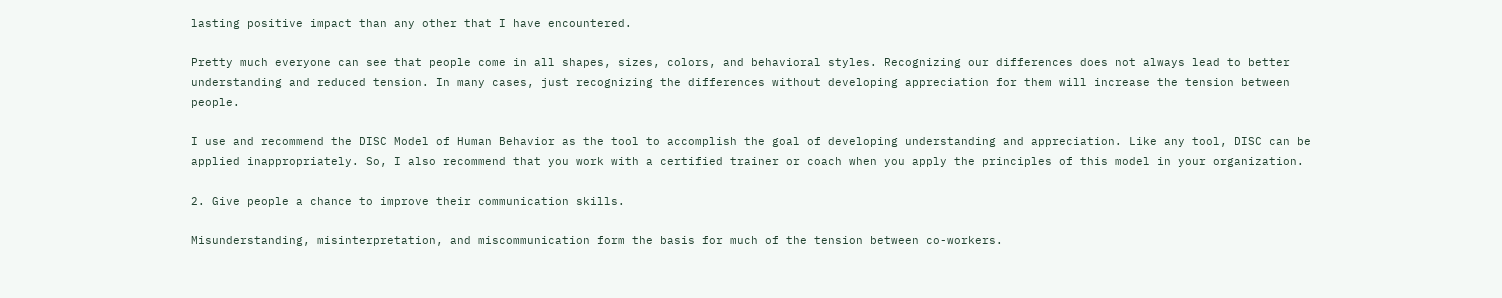lasting positive impact than any other that I have encountered.

Pretty much everyone can see that people come in all shapes, sizes, colors, and behavioral styles. Recognizing our differences does not always lead to better understanding and reduced tension. In many cases, just recognizing the differences without developing appreciation for them will increase the tension between people.

I use and recommend the DISC Model of Human Behavior as the tool to accomplish the goal of developing understanding and appreciation. Like any tool, DISC can be applied inappropriately. So, I also recommend that you work with a certified trainer or coach when you apply the principles of this model in your organization.

2. Give people a chance to improve their communication skills.

Misunderstanding, misinterpretation, and miscommunication form the basis for much of the tension between co-workers.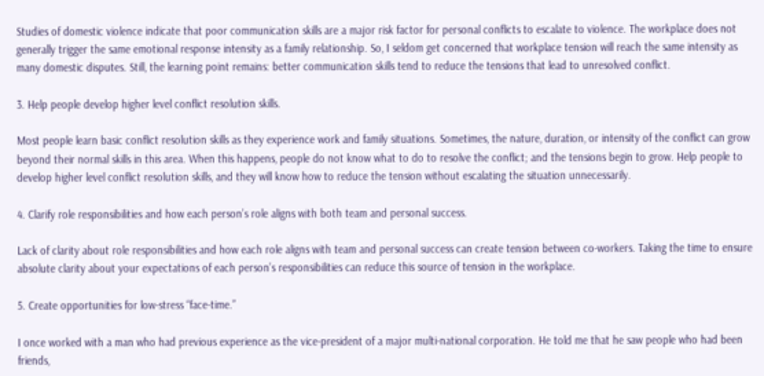Studies of domestic violence indicate that poor communication skills are a major risk factor for personal conflicts to escalate to violence. The workplace does not generally trigger the same emotional response intensity as a family relationship. So, I seldom get concerned that workplace tension will reach the same intensity as many domestic disputes. Still, the learning point remains: better communication skills tend to reduce the tensions that lead to unresolved conflict.

3. Help people develop higher level conflict resolution skills.

Most people learn basic conflict resolution skills as they experience work and family situations. Sometimes, the nature, duration, or intensity of the conflict can grow beyond their normal skills in this area. When this happens, people do not know what to do to resolve the conflict; and the tensions begin to grow. Help people to develop higher level conflict resolution skills, and they will know how to reduce the tension without escalating the situation unnecessarily.

4. Clarify role responsibilities and how each person’s role aligns with both team and personal success.

Lack of clarity about role responsibilities and how each role aligns with team and personal success can create tension between co-workers. Taking the time to ensure absolute clarity about your expectations of each person’s responsibilities can reduce this source of tension in the workplace.

5. Create opportunities for low-stress “face-time.”

I once worked with a man who had previous experience as the vice-president of a major multi-national corporation. He told me that he saw people who had been friends,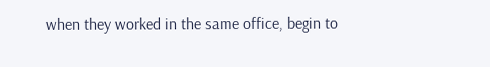when they worked in the same office, begin to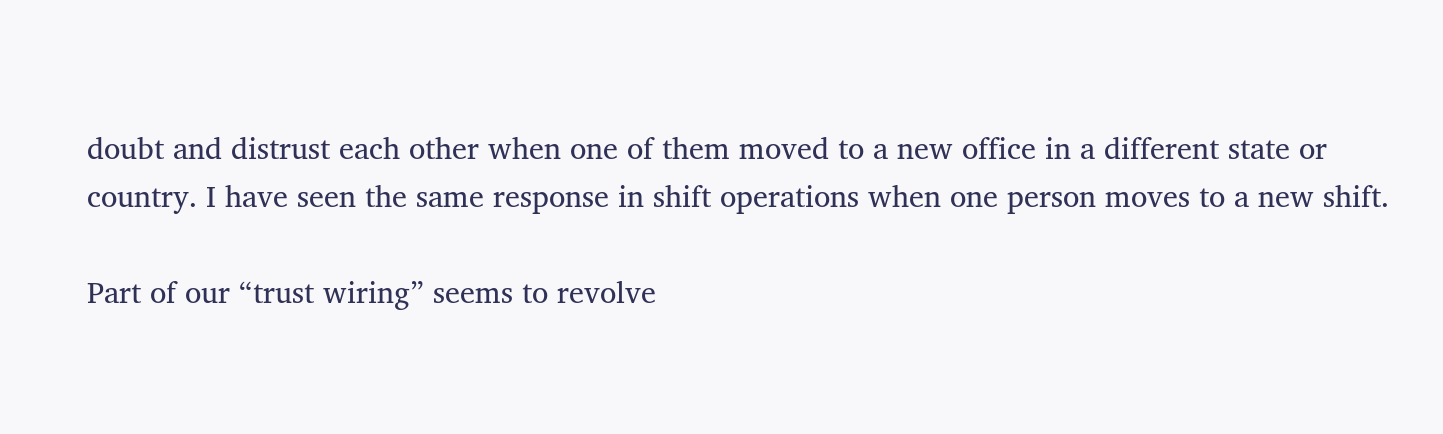doubt and distrust each other when one of them moved to a new office in a different state or country. I have seen the same response in shift operations when one person moves to a new shift.

Part of our “trust wiring” seems to revolve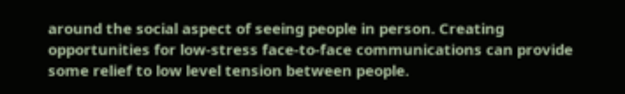around the social aspect of seeing people in person. Creating opportunities for low-stress face-to-face communications can provide some relief to low level tension between people.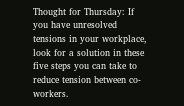Thought for Thursday: If you have unresolved tensions in your workplace, look for a solution in these five steps you can take to reduce tension between co-workers.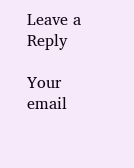Leave a Reply

Your email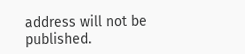address will not be published.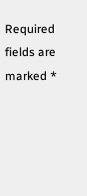Required fields are marked *